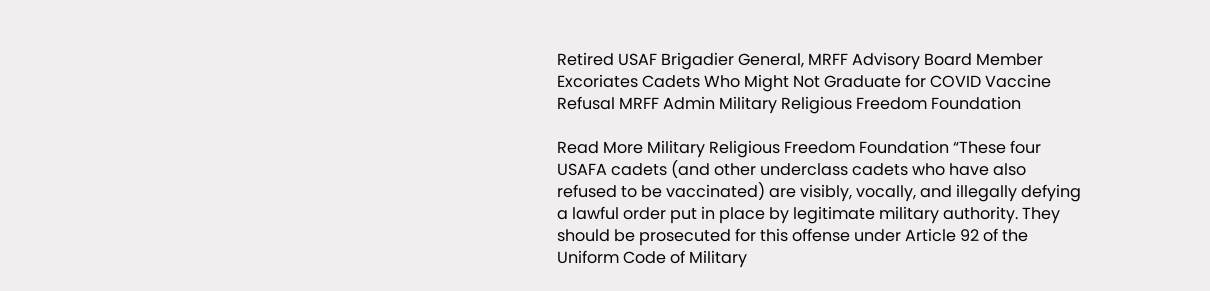Retired USAF Brigadier General, MRFF Advisory Board Member Excoriates Cadets Who Might Not Graduate for COVID Vaccine Refusal MRFF Admin Military Religious Freedom Foundation

Read More Military Religious Freedom Foundation “These four USAFA cadets (and other underclass cadets who have also refused to be vaccinated) are visibly, vocally, and illegally defying a lawful order put in place by legitimate military authority. They should be prosecuted for this offense under Article 92 of the Uniform Code of Military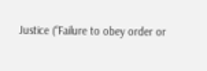Justice (“Failure to obey order or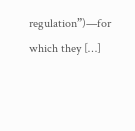regulation”)—for which they […]